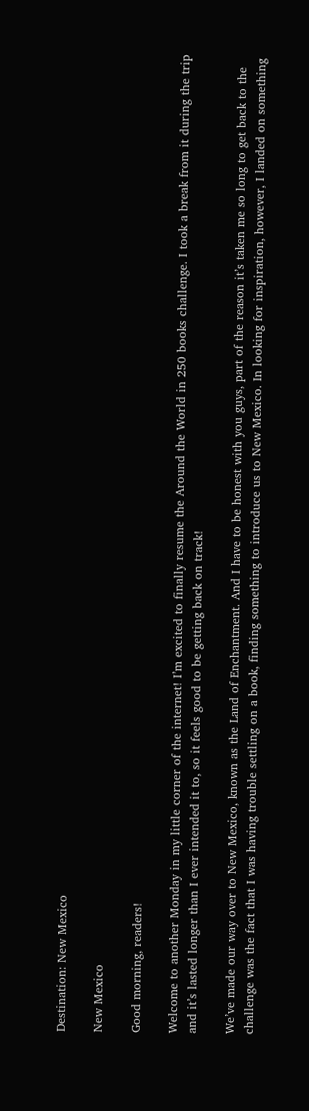Destination: New Mexico

New Mexico

Good morning, readers!

Welcome to another Monday in my little corner of the internet! I’m excited to finally resume the Around the World in 250 books challenge. I took a break from it during the trip and it’s lasted longer than I ever intended it to, so it feels good to be getting back on track!

We’ve made our way over to New Mexico, known as the Land of Enchantment. And I have to be honest with you guys, part of the reason it’s taken me so long to get back to the challenge was the fact that I was having trouble settling on a book, finding something to introduce us to New Mexico. In looking for inspiration, however, I landed on something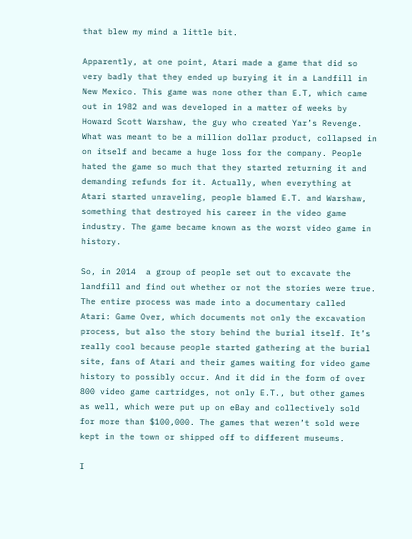that blew my mind a little bit.

Apparently, at one point, Atari made a game that did so very badly that they ended up burying it in a Landfill in New Mexico. This game was none other than E.T, which came out in 1982 and was developed in a matter of weeks by Howard Scott Warshaw, the guy who created Yar’s Revenge. What was meant to be a million dollar product, collapsed in on itself and became a huge loss for the company. People hated the game so much that they started returning it and demanding refunds for it. Actually, when everything at Atari started unraveling, people blamed E.T. and Warshaw, something that destroyed his career in the video game industry. The game became known as the worst video game in history.

So, in 2014  a group of people set out to excavate the landfill and find out whether or not the stories were true. The entire process was made into a documentary called Atari: Game Over, which documents not only the excavation process, but also the story behind the burial itself. It’s really cool because people started gathering at the burial site, fans of Atari and their games waiting for video game history to possibly occur. And it did in the form of over 800 video game cartridges, not only E.T., but other games as well, which were put up on eBay and collectively sold for more than $100,000. The games that weren’t sold were kept in the town or shipped off to different museums.

I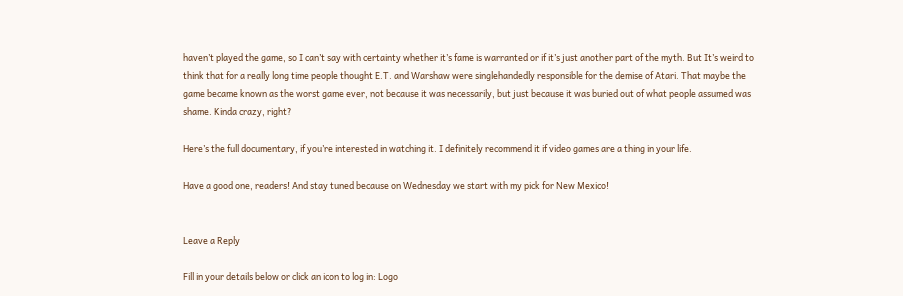haven’t played the game, so I can’t say with certainty whether it’s fame is warranted or if it’s just another part of the myth. But It’s weird to think that for a really long time people thought E.T. and Warshaw were singlehandedly responsible for the demise of Atari. That maybe the game became known as the worst game ever, not because it was necessarily, but just because it was buried out of what people assumed was shame. Kinda crazy, right?

Here’s the full documentary, if you’re interested in watching it. I definitely recommend it if video games are a thing in your life.

Have a good one, readers! And stay tuned because on Wednesday we start with my pick for New Mexico!


Leave a Reply

Fill in your details below or click an icon to log in: Logo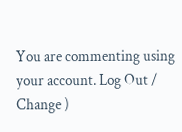You are commenting using your account. Log Out / Change )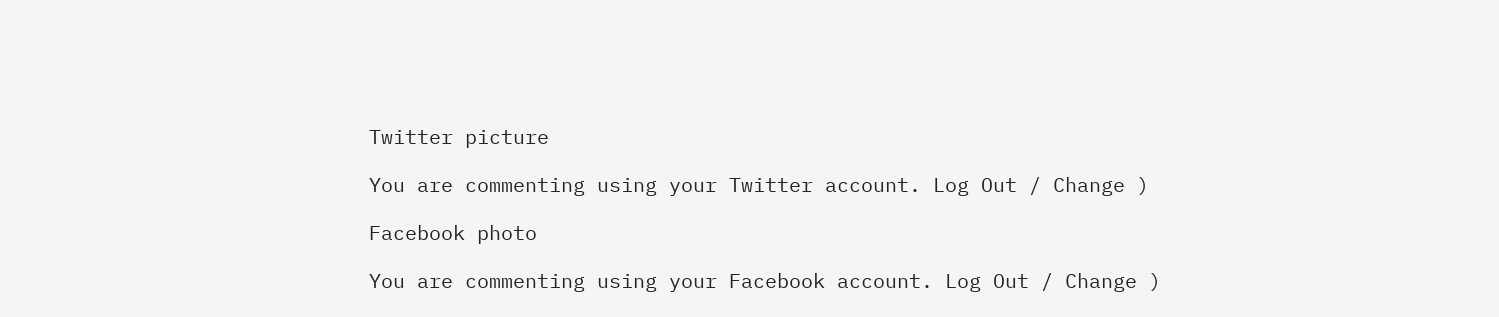Twitter picture

You are commenting using your Twitter account. Log Out / Change )

Facebook photo

You are commenting using your Facebook account. Log Out / Change )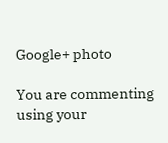Google+ photo

You are commenting using your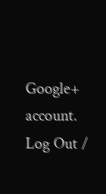Google+ account. Log Out /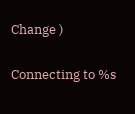Change )

Connecting to %s